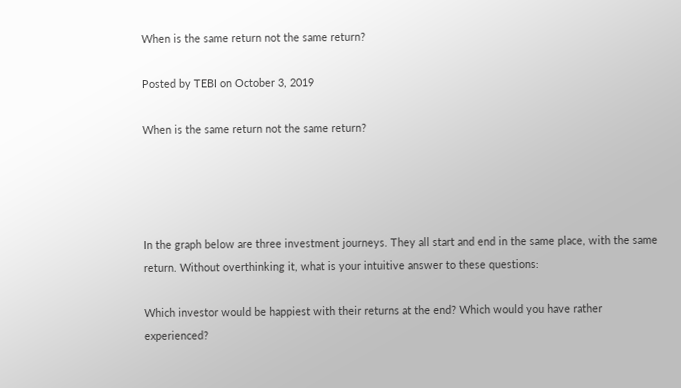When is the same return not the same return?

Posted by TEBI on October 3, 2019

When is the same return not the same return?




In the graph below are three investment journeys. They all start and end in the same place, with the same return. Without overthinking it, what is your intuitive answer to these questions:

Which investor would be happiest with their returns at the end? Which would you have rather experienced?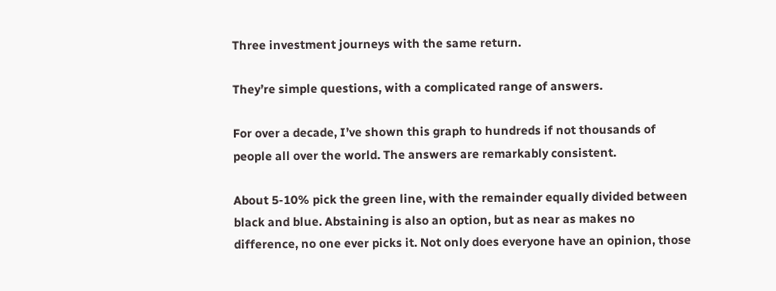Three investment journeys with the same return.

They’re simple questions, with a complicated range of answers.

For over a decade, I’ve shown this graph to hundreds if not thousands of people all over the world. The answers are remarkably consistent.

About 5-10% pick the green line, with the remainder equally divided between black and blue. Abstaining is also an option, but as near as makes no difference, no one ever picks it. Not only does everyone have an opinion, those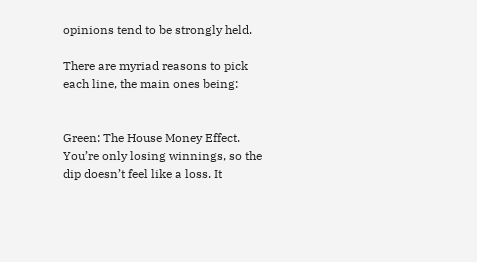opinions tend to be strongly held.

There are myriad reasons to pick each line, the main ones being:


Green: The House Money Effect. You’re only losing winnings, so the dip doesn’t feel like a loss. It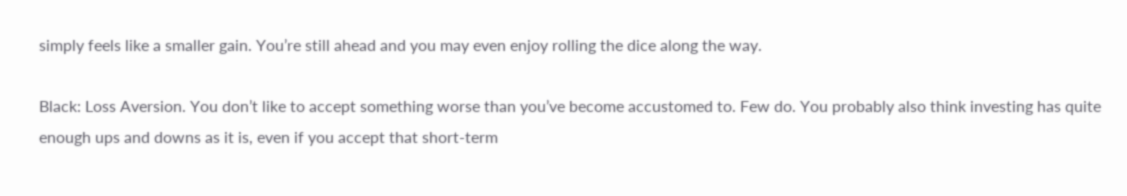simply feels like a smaller gain. You’re still ahead and you may even enjoy rolling the dice along the way.

Black: Loss Aversion. You don’t like to accept something worse than you’ve become accustomed to. Few do. You probably also think investing has quite enough ups and downs as it is, even if you accept that short-term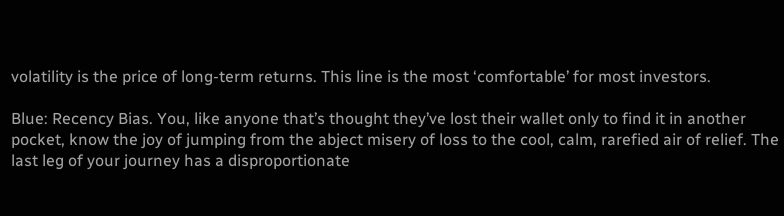volatility is the price of long-term returns. This line is the most ‘comfortable’ for most investors.

Blue: Recency Bias. You, like anyone that’s thought they’ve lost their wallet only to find it in another pocket, know the joy of jumping from the abject misery of loss to the cool, calm, rarefied air of relief. The last leg of your journey has a disproportionate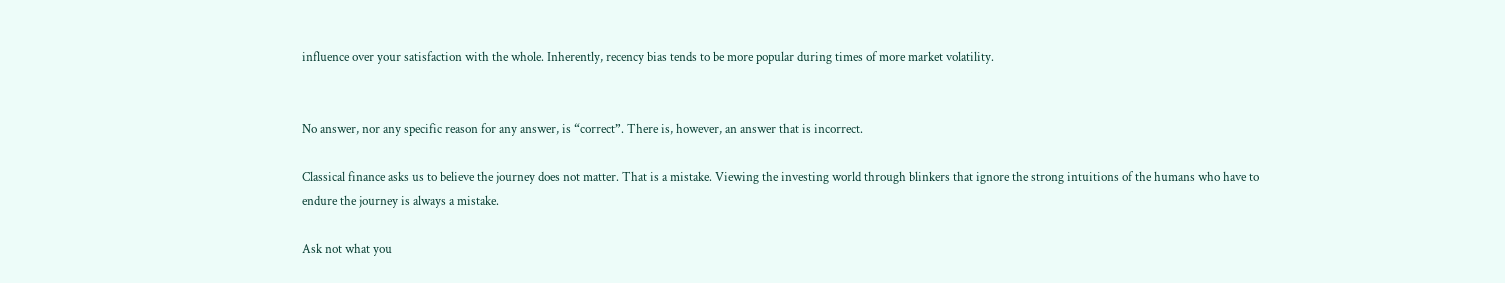influence over your satisfaction with the whole. Inherently, recency bias tends to be more popular during times of more market volatility.


No answer, nor any specific reason for any answer, is “correct”. There is, however, an answer that is incorrect.

Classical finance asks us to believe the journey does not matter. That is a mistake. Viewing the investing world through blinkers that ignore the strong intuitions of the humans who have to endure the journey is always a mistake.

Ask not what you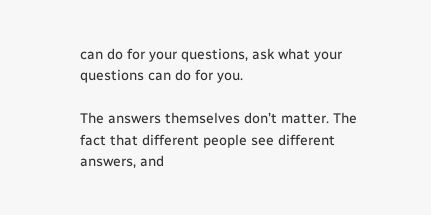can do for your questions, ask what your questions can do for you.

The answers themselves don’t matter. The fact that different people see different answers, and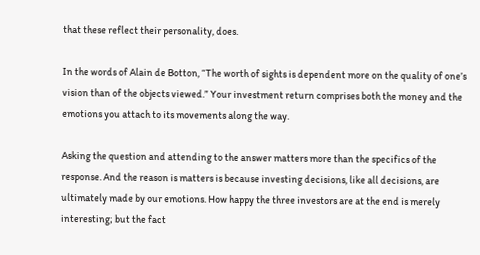that these reflect their personality, does.

In the words of Alain de Botton, “The worth of sights is dependent more on the quality of one’s vision than of the objects viewed.” Your investment return comprises both the money and the emotions you attach to its movements along the way.

Asking the question and attending to the answer matters more than the specifics of the response. And the reason is matters is because investing decisions, like all decisions, are ultimately made by our emotions. How happy the three investors are at the end is merely interesting; but the fact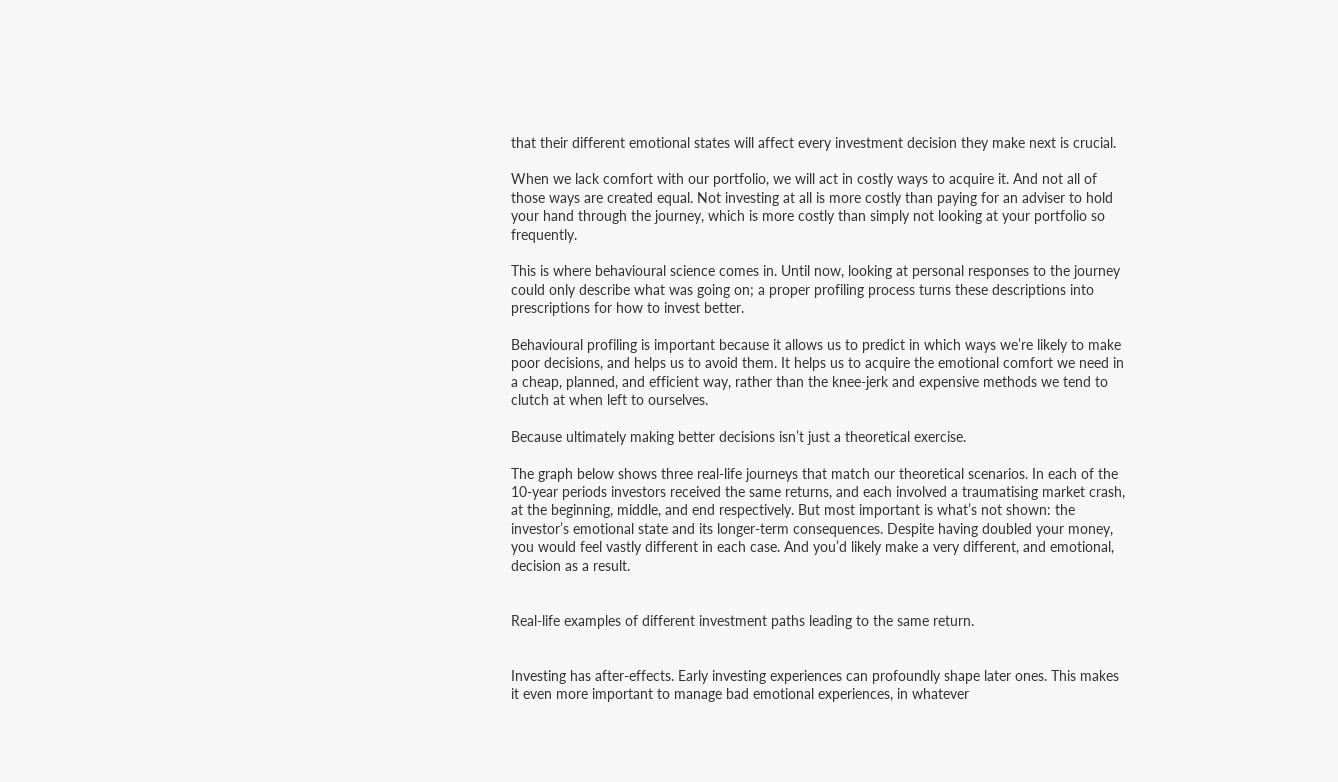that their different emotional states will affect every investment decision they make next is crucial.

When we lack comfort with our portfolio, we will act in costly ways to acquire it. And not all of those ways are created equal. Not investing at all is more costly than paying for an adviser to hold your hand through the journey, which is more costly than simply not looking at your portfolio so frequently.

This is where behavioural science comes in. Until now, looking at personal responses to the journey could only describe what was going on; a proper profiling process turns these descriptions into prescriptions for how to invest better.

Behavioural profiling is important because it allows us to predict in which ways we’re likely to make poor decisions, and helps us to avoid them. It helps us to acquire the emotional comfort we need in a cheap, planned, and efficient way, rather than the knee-jerk and expensive methods we tend to clutch at when left to ourselves.

Because ultimately making better decisions isn’t just a theoretical exercise.

The graph below shows three real-life journeys that match our theoretical scenarios. In each of the 10-year periods investors received the same returns, and each involved a traumatising market crash, at the beginning, middle, and end respectively. But most important is what’s not shown: the investor’s emotional state and its longer-term consequences. Despite having doubled your money, you would feel vastly different in each case. And you’d likely make a very different, and emotional, decision as a result.


Real-life examples of different investment paths leading to the same return.


Investing has after-effects. Early investing experiences can profoundly shape later ones. This makes it even more important to manage bad emotional experiences, in whatever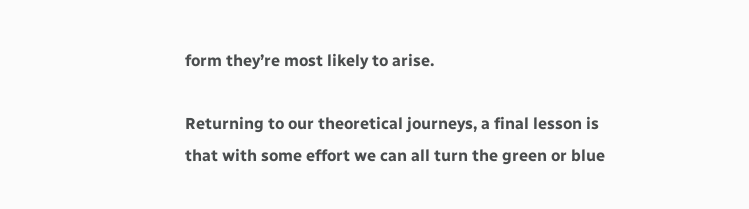form they’re most likely to arise.

Returning to our theoretical journeys, a final lesson is that with some effort we can all turn the green or blue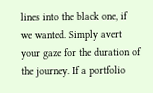lines into the black one, if we wanted. Simply avert your gaze for the duration of the journey. If a portfolio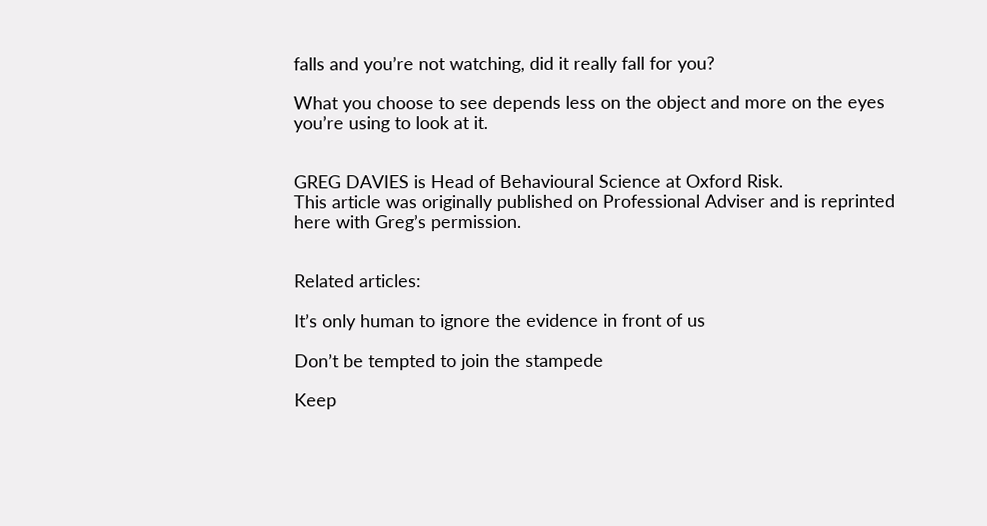falls and you’re not watching, did it really fall for you?

What you choose to see depends less on the object and more on the eyes you’re using to look at it.


GREG DAVIES is Head of Behavioural Science at Oxford Risk.
This article was originally published on Professional Adviser and is reprinted here with Greg’s permission.


Related articles:

It’s only human to ignore the evidence in front of us

Don’t be tempted to join the stampede

Keep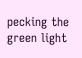pecking the green light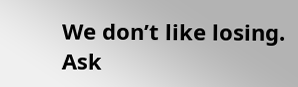We don’t like losing. Ask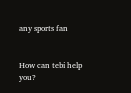any sports fan


How can tebi help you?